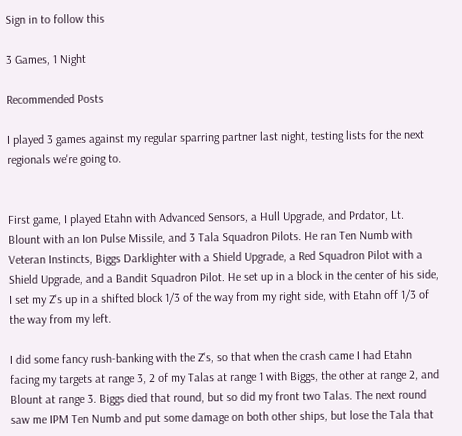Sign in to follow this

3 Games, 1 Night

Recommended Posts

I played 3 games against my regular sparring partner last night, testing lists for the next regionals we're going to.


First game, I played Etahn with Advanced Sensors, a Hull Upgrade, and Prdator, Lt. Blount with an Ion Pulse Missile, and 3 Tala Squadron Pilots. He ran Ten Numb with Veteran Instincts, Biggs Darklighter with a Shield Upgrade, a Red Squadron Pilot with a Shield Upgrade, and a Bandit Squadron Pilot. He set up in a block in the center of his side, I set my Z's up in a shifted block 1/3 of the way from my right side, with Etahn off 1/3 of the way from my left.

I did some fancy rush-banking with the Z's, so that when the crash came I had Etahn facing my targets at range 3, 2 of my Talas at range 1 with Biggs, the other at range 2, and Blount at range 3. Biggs died that round, but so did my front two Talas. The next round saw me IPM Ten Numb and put some damage on both other ships, but lose the Tala that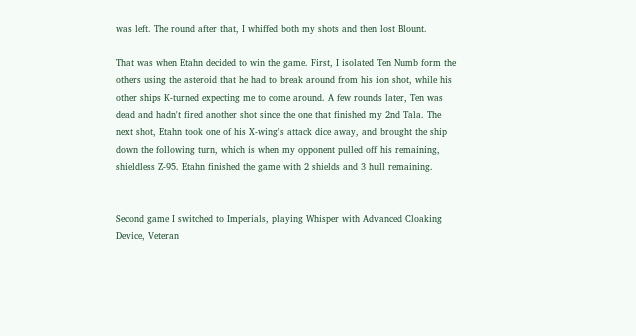was left. The round after that, I whiffed both my shots and then lost Blount.

That was when Etahn decided to win the game. First, I isolated Ten Numb form the others using the asteroid that he had to break around from his ion shot, while his other ships K-turned expecting me to come around. A few rounds later, Ten was dead and hadn't fired another shot since the one that finished my 2nd Tala. The next shot, Etahn took one of his X-wing's attack dice away, and brought the ship down the following turn, which is when my opponent pulled off his remaining, shieldless Z-95. Etahn finished the game with 2 shields and 3 hull remaining.


Second game I switched to Imperials, playing Whisper with Advanced Cloaking Device, Veteran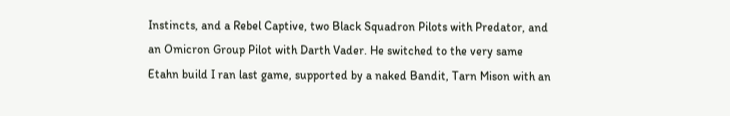Instincts, and a Rebel Captive, two Black Squadron Pilots with Predator, and an Omicron Group Pilot with Darth Vader. He switched to the very same Etahn build I ran last game, supported by a naked Bandit, Tarn Mison with an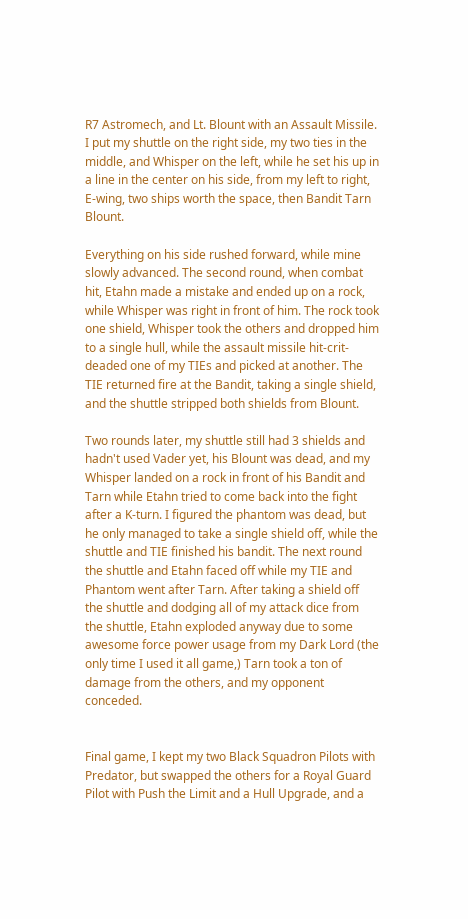R7 Astromech, and Lt. Blount with an Assault Missile. I put my shuttle on the right side, my two ties in the middle, and Whisper on the left, while he set his up in a line in the center on his side, from my left to right, E-wing, two ships worth the space, then Bandit Tarn Blount.

Everything on his side rushed forward, while mine slowly advanced. The second round, when combat hit, Etahn made a mistake and ended up on a rock, while Whisper was right in front of him. The rock took one shield, Whisper took the others and dropped him to a single hull, while the assault missile hit-crit-deaded one of my TIEs and picked at another. The TIE returned fire at the Bandit, taking a single shield, and the shuttle stripped both shields from Blount.

Two rounds later, my shuttle still had 3 shields and hadn't used Vader yet, his Blount was dead, and my Whisper landed on a rock in front of his Bandit and Tarn while Etahn tried to come back into the fight after a K-turn. I figured the phantom was dead, but he only managed to take a single shield off, while the shuttle and TIE finished his bandit. The next round the shuttle and Etahn faced off while my TIE and Phantom went after Tarn. After taking a shield off the shuttle and dodging all of my attack dice from the shuttle, Etahn exploded anyway due to some awesome force power usage from my Dark Lord (the only time I used it all game,) Tarn took a ton of damage from the others, and my opponent conceded.


Final game, I kept my two Black Squadron Pilots with Predator, but swapped the others for a Royal Guard Pilot with Push the Limit and a Hull Upgrade, and a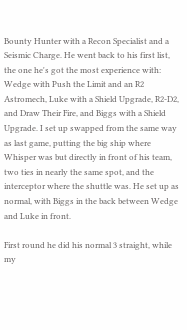Bounty Hunter with a Recon Specialist and a Seismic Charge. He went back to his first list, the one he's got the most experience with: Wedge with Push the Limit and an R2 Astromech, Luke with a Shield Upgrade, R2-D2, and Draw Their Fire, and Biggs with a Shield Upgrade. I set up swapped from the same way as last game, putting the big ship where Whisper was but directly in front of his team, two ties in nearly the same spot, and the interceptor where the shuttle was. He set up as normal, with Biggs in the back between Wedge and Luke in front.

First round he did his normal 3 straight, while my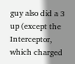guy also did a 3 up (except the Interceptor, which charged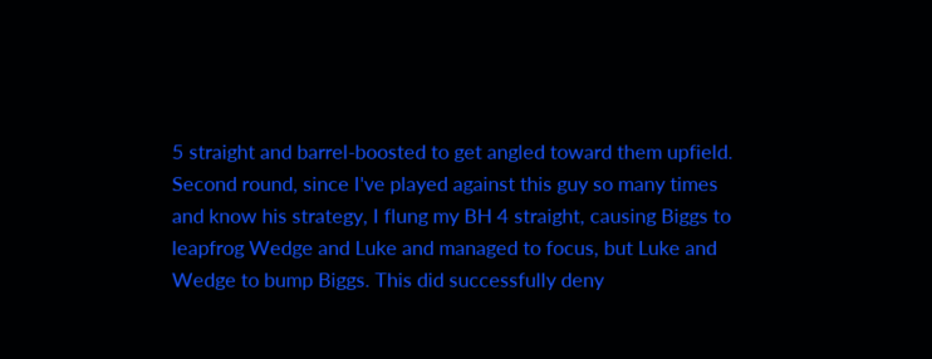5 straight and barrel-boosted to get angled toward them upfield. Second round, since I've played against this guy so many times and know his strategy, I flung my BH 4 straight, causing Biggs to leapfrog Wedge and Luke and managed to focus, but Luke and Wedge to bump Biggs. This did successfully deny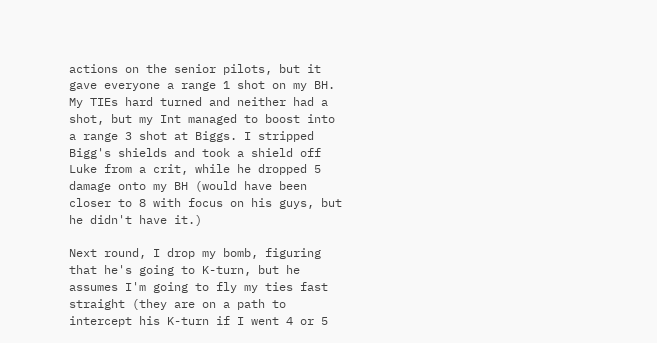actions on the senior pilots, but it gave everyone a range 1 shot on my BH. My TIEs hard turned and neither had a shot, but my Int managed to boost into a range 3 shot at Biggs. I stripped Bigg's shields and took a shield off Luke from a crit, while he dropped 5 damage onto my BH (would have been closer to 8 with focus on his guys, but he didn't have it.)

Next round, I drop my bomb, figuring that he's going to K-turn, but he assumes I'm going to fly my ties fast straight (they are on a path to intercept his K-turn if I went 4 or 5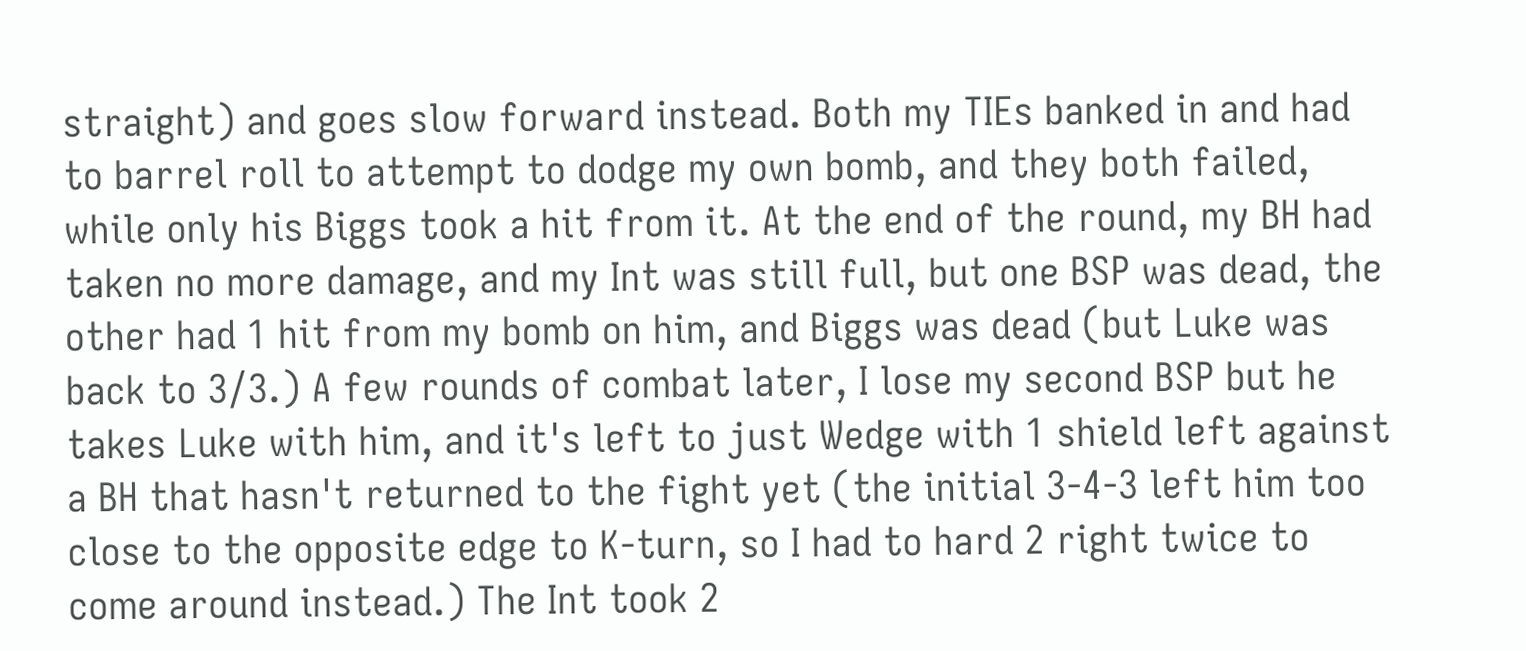straight) and goes slow forward instead. Both my TIEs banked in and had to barrel roll to attempt to dodge my own bomb, and they both failed, while only his Biggs took a hit from it. At the end of the round, my BH had taken no more damage, and my Int was still full, but one BSP was dead, the other had 1 hit from my bomb on him, and Biggs was dead (but Luke was back to 3/3.) A few rounds of combat later, I lose my second BSP but he takes Luke with him, and it's left to just Wedge with 1 shield left against a BH that hasn't returned to the fight yet (the initial 3-4-3 left him too close to the opposite edge to K-turn, so I had to hard 2 right twice to come around instead.) The Int took 2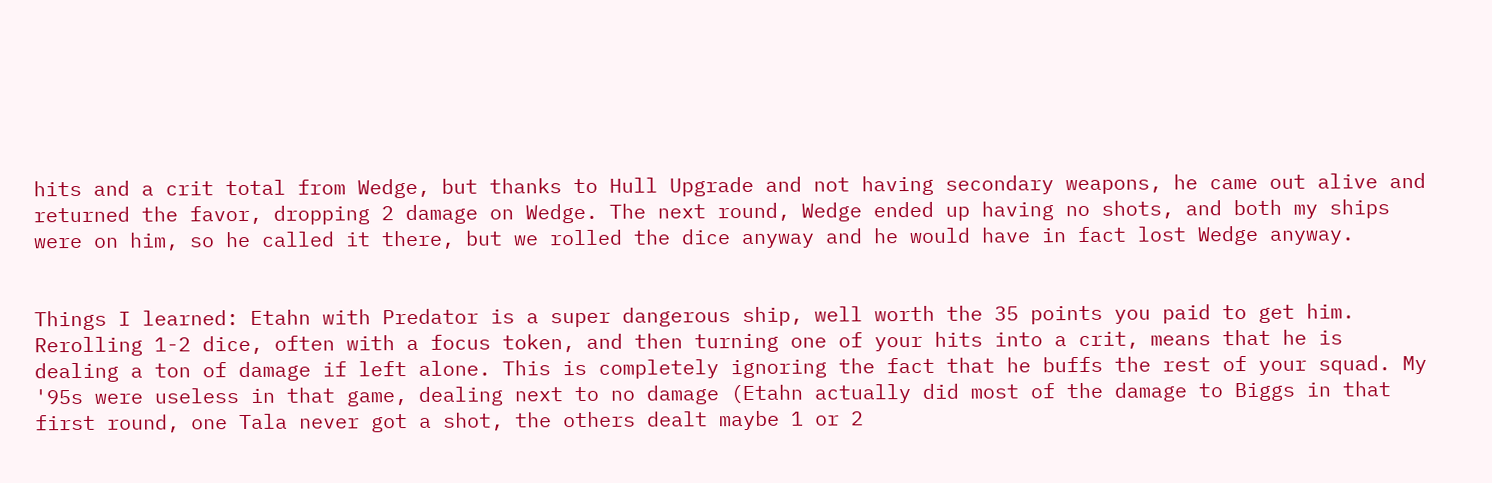hits and a crit total from Wedge, but thanks to Hull Upgrade and not having secondary weapons, he came out alive and returned the favor, dropping 2 damage on Wedge. The next round, Wedge ended up having no shots, and both my ships were on him, so he called it there, but we rolled the dice anyway and he would have in fact lost Wedge anyway.


Things I learned: Etahn with Predator is a super dangerous ship, well worth the 35 points you paid to get him. Rerolling 1-2 dice, often with a focus token, and then turning one of your hits into a crit, means that he is dealing a ton of damage if left alone. This is completely ignoring the fact that he buffs the rest of your squad. My '95s were useless in that game, dealing next to no damage (Etahn actually did most of the damage to Biggs in that first round, one Tala never got a shot, the others dealt maybe 1 or 2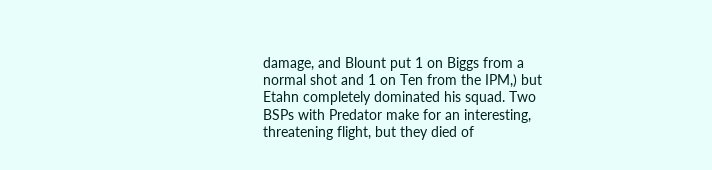damage, and Blount put 1 on Biggs from a normal shot and 1 on Ten from the IPM,) but Etahn completely dominated his squad. Two BSPs with Predator make for an interesting, threatening flight, but they died of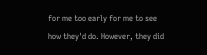for me too early for me to see how they'd do. However, they did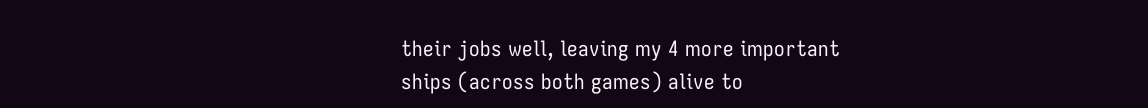their jobs well, leaving my 4 more important ships (across both games) alive to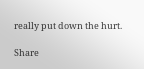really put down the hurt.

Share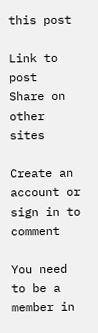this post

Link to post
Share on other sites

Create an account or sign in to comment

You need to be a member in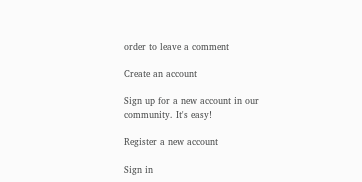order to leave a comment

Create an account

Sign up for a new account in our community. It's easy!

Register a new account

Sign in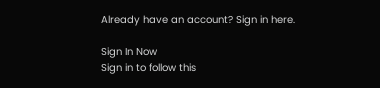Already have an account? Sign in here.

Sign In Now
Sign in to follow this